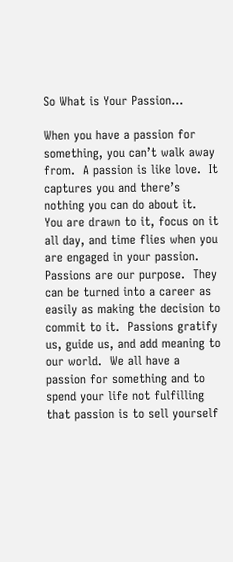So What is Your Passion…

When you have a passion for something, you can’t walk away from.  A passion is like love.  It captures you and there’s nothing you can do about it.  You are drawn to it, focus on it all day, and time flies when you are engaged in your passion. Passions are our purpose.  They can be turned into a career as easily as making the decision to commit to it.  Passions gratify us, guide us, and add meaning to our world.  We all have a passion for something and to spend your life not fulfilling that passion is to sell yourself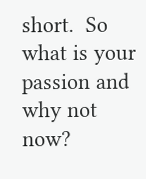short.  So what is your passion and why not now?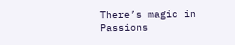There’s magic in Passions